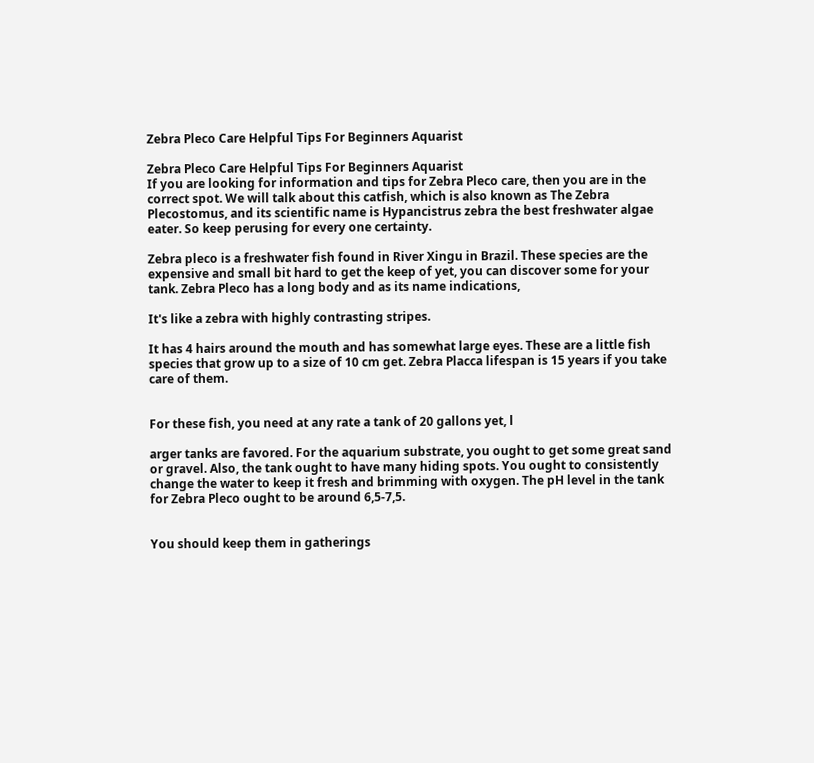Zebra Pleco Care Helpful Tips For Beginners Aquarist

Zebra Pleco Care Helpful Tips For Beginners Aquarist
If you are looking for information and tips for Zebra Pleco care, then you are in the correct spot. We will talk about this catfish, which is also known as The Zebra Plecostomus, and its scientific name is Hypancistrus zebra the best freshwater algae eater. So keep perusing for every one certainty.

Zebra pleco is a freshwater fish found in River Xingu in Brazil. These species are the expensive and small bit hard to get the keep of yet, you can discover some for your tank. Zebra Pleco has a long body and as its name indications,

It's like a zebra with highly contrasting stripes.

It has 4 hairs around the mouth and has somewhat large eyes. These are a little fish species that grow up to a size of 10 cm get. Zebra Placca lifespan is 15 years if you take care of them.


For these fish, you need at any rate a tank of 20 gallons yet, l

arger tanks are favored. For the aquarium substrate, you ought to get some great sand or gravel. Also, the tank ought to have many hiding spots. You ought to consistently change the water to keep it fresh and brimming with oxygen. The pH level in the tank for Zebra Pleco ought to be around 6,5-7,5.


You should keep them in gatherings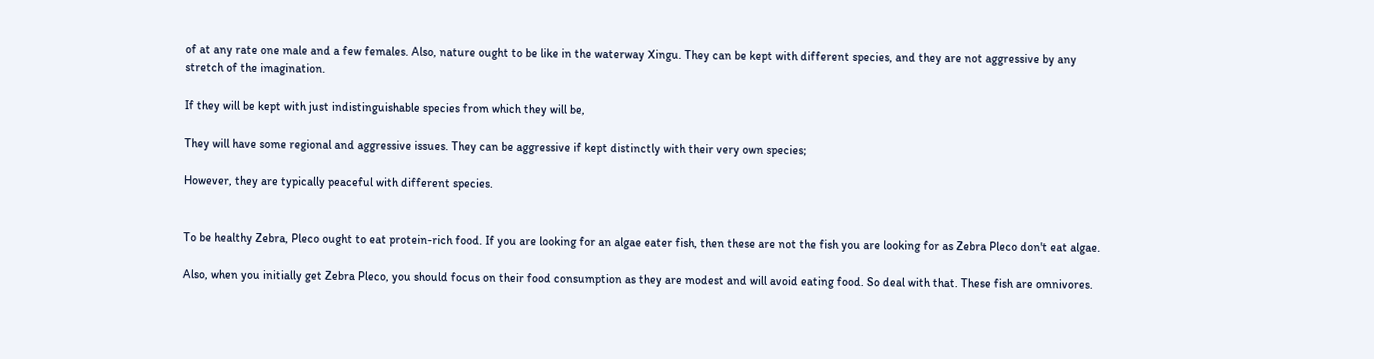of at any rate one male and a few females. Also, nature ought to be like in the waterway Xingu. They can be kept with different species, and they are not aggressive by any stretch of the imagination.

If they will be kept with just indistinguishable species from which they will be,

They will have some regional and aggressive issues. They can be aggressive if kept distinctly with their very own species;

However, they are typically peaceful with different species.


To be healthy Zebra, Pleco ought to eat protein-rich food. If you are looking for an algae eater fish, then these are not the fish you are looking for as Zebra Pleco don't eat algae.

Also, when you initially get Zebra Pleco, you should focus on their food consumption as they are modest and will avoid eating food. So deal with that. These fish are omnivores.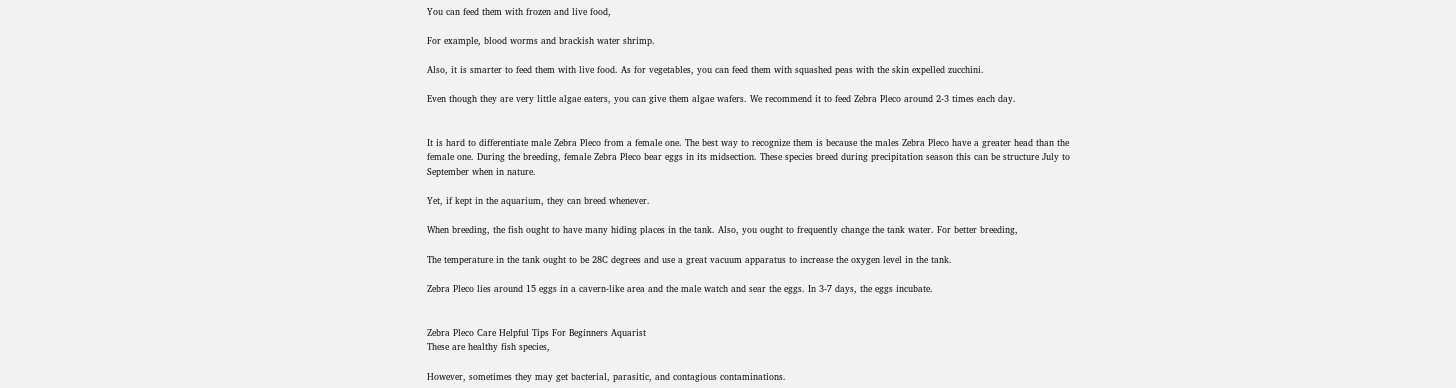You can feed them with frozen and live food,

For example, blood worms and brackish water shrimp.

Also, it is smarter to feed them with live food. As for vegetables, you can feed them with squashed peas with the skin expelled zucchini.

Even though they are very little algae eaters, you can give them algae wafers. We recommend it to feed Zebra Pleco around 2-3 times each day.


It is hard to differentiate male Zebra Pleco from a female one. The best way to recognize them is because the males Zebra Pleco have a greater head than the female one. During the breeding, female Zebra Pleco bear eggs in its midsection. These species breed during precipitation season this can be structure July to September when in nature.

Yet, if kept in the aquarium, they can breed whenever.

When breeding, the fish ought to have many hiding places in the tank. Also, you ought to frequently change the tank water. For better breeding,

The temperature in the tank ought to be 28C degrees and use a great vacuum apparatus to increase the oxygen level in the tank.

Zebra Pleco lies around 15 eggs in a cavern-like area and the male watch and sear the eggs. In 3-7 days, the eggs incubate.


Zebra Pleco Care Helpful Tips For Beginners Aquarist
These are healthy fish species,

However, sometimes they may get bacterial, parasitic, and contagious contaminations.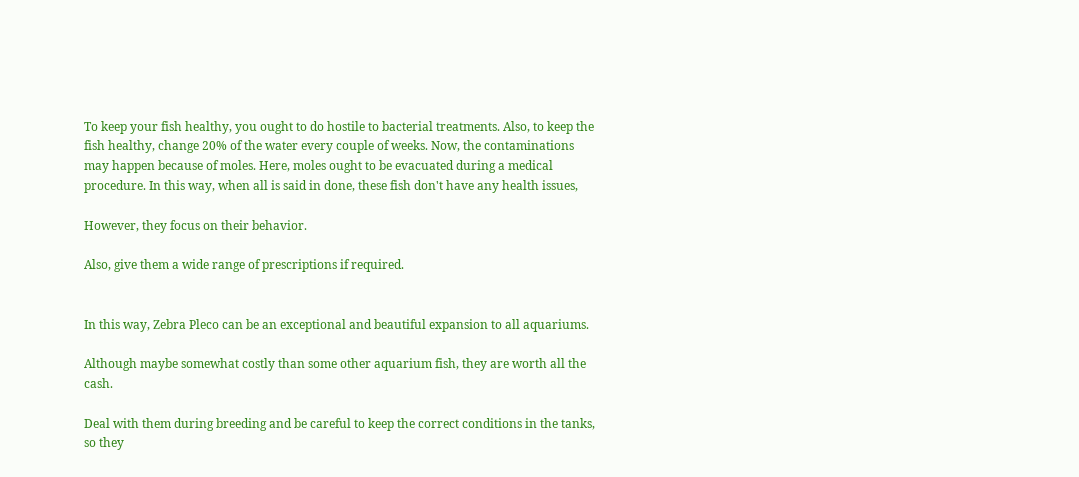To keep your fish healthy, you ought to do hostile to bacterial treatments. Also, to keep the fish healthy, change 20% of the water every couple of weeks. Now, the contaminations may happen because of moles. Here, moles ought to be evacuated during a medical procedure. In this way, when all is said in done, these fish don't have any health issues,

However, they focus on their behavior.

Also, give them a wide range of prescriptions if required.


In this way, Zebra Pleco can be an exceptional and beautiful expansion to all aquariums.

Although maybe somewhat costly than some other aquarium fish, they are worth all the cash.

Deal with them during breeding and be careful to keep the correct conditions in the tanks, so they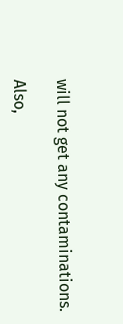will not get any contaminations.

Also,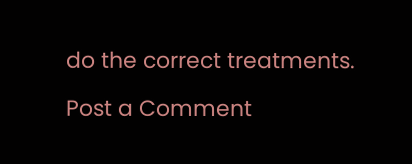do the correct treatments.

Post a Comment